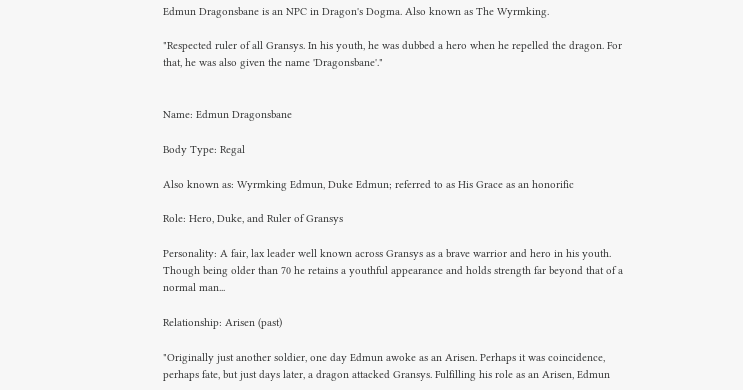Edmun Dragonsbane is an NPC in Dragon's Dogma. Also known as The Wyrmking.

"Respected ruler of all Gransys. In his youth, he was dubbed a hero when he repelled the dragon. For that, he was also given the name 'Dragonsbane'."


Name: Edmun Dragonsbane

Body Type: Regal

Also known as: Wyrmking Edmun, Duke Edmun; referred to as His Grace as an honorific

Role: Hero, Duke, and Ruler of Gransys

Personality: A fair, lax leader well known across Gransys as a brave warrior and hero in his youth. Though being older than 70 he retains a youthful appearance and holds strength far beyond that of a normal man...

Relationship: Arisen (past)

"Originally just another soldier, one day Edmun awoke as an Arisen. Perhaps it was coincidence, perhaps fate, but just days later, a dragon attacked Gransys. Fulfilling his role as an Arisen, Edmun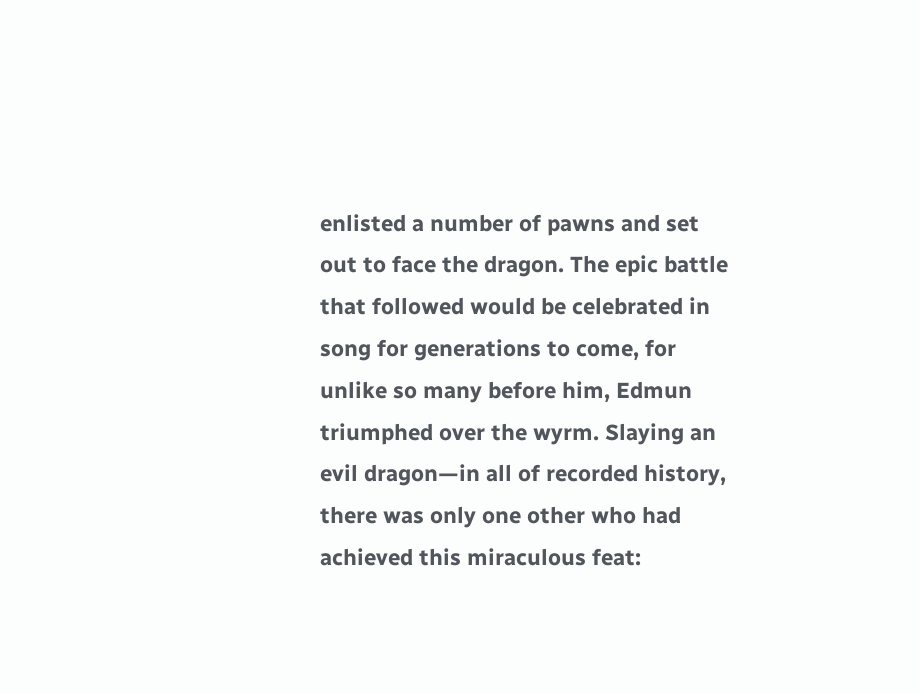enlisted a number of pawns and set out to face the dragon. The epic battle that followed would be celebrated in song for generations to come, for unlike so many before him, Edmun triumphed over the wyrm. Slaying an evil dragon—in all of recorded history, there was only one other who had achieved this miraculous feat: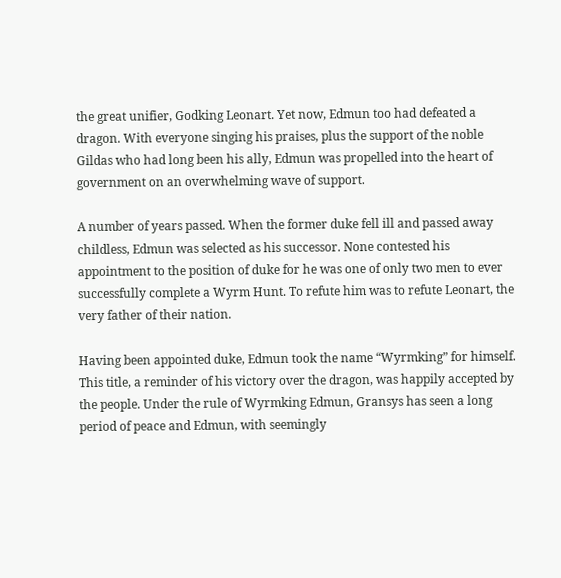the great unifier, Godking Leonart. Yet now, Edmun too had defeated a dragon. With everyone singing his praises, plus the support of the noble Gildas who had long been his ally, Edmun was propelled into the heart of government on an overwhelming wave of support.

A number of years passed. When the former duke fell ill and passed away childless, Edmun was selected as his successor. None contested his appointment to the position of duke for he was one of only two men to ever successfully complete a Wyrm Hunt. To refute him was to refute Leonart, the very father of their nation.

Having been appointed duke, Edmun took the name “Wyrmking” for himself. This title, a reminder of his victory over the dragon, was happily accepted by the people. Under the rule of Wyrmking Edmun, Gransys has seen a long period of peace and Edmun, with seemingly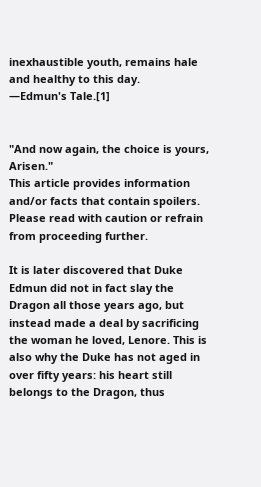inexhaustible youth, remains hale and healthy to this day.
―Edmun's Tale.[1]


"And now again, the choice is yours, Arisen."
This article provides information and/or facts that contain spoilers.
Please read with caution or refrain from proceeding further.

It is later discovered that Duke Edmun did not in fact slay the Dragon all those years ago, but instead made a deal by sacrificing the woman he loved, Lenore. This is also why the Duke has not aged in over fifty years: his heart still belongs to the Dragon, thus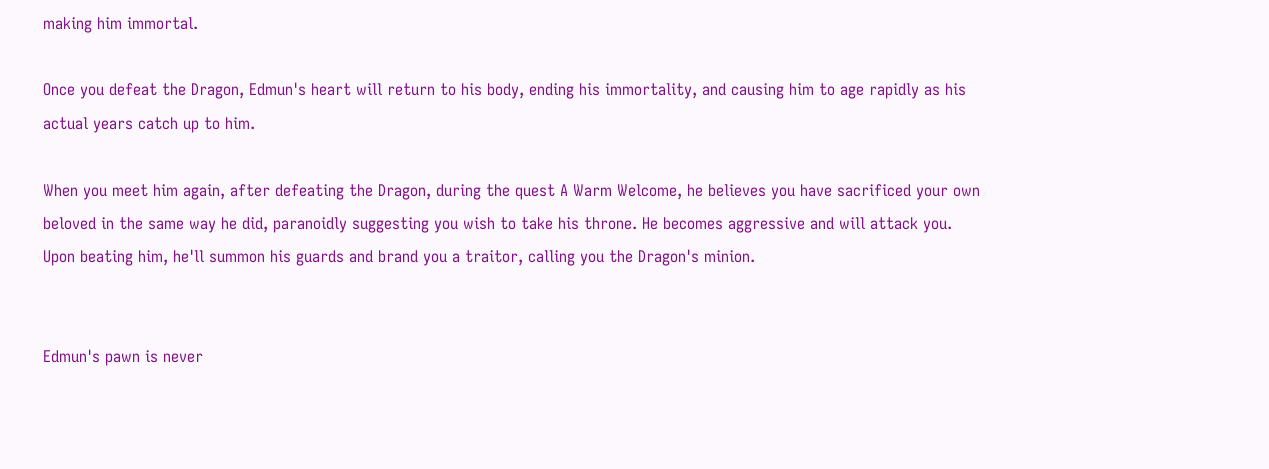making him immortal.

Once you defeat the Dragon, Edmun's heart will return to his body, ending his immortality, and causing him to age rapidly as his actual years catch up to him.

When you meet him again, after defeating the Dragon, during the quest A Warm Welcome, he believes you have sacrificed your own beloved in the same way he did, paranoidly suggesting you wish to take his throne. He becomes aggressive and will attack you. Upon beating him, he'll summon his guards and brand you a traitor, calling you the Dragon's minion.


Edmun's pawn is never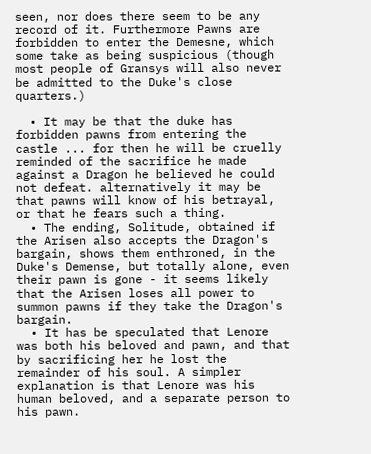seen, nor does there seem to be any record of it. Furthermore Pawns are forbidden to enter the Demesne, which some take as being suspicious (though most people of Gransys will also never be admitted to the Duke's close quarters.)

  • It may be that the duke has forbidden pawns from entering the castle ... for then he will be cruelly reminded of the sacrifice he made against a Dragon he believed he could not defeat. alternatively it may be that pawns will know of his betrayal, or that he fears such a thing.
  • The ending, Solitude, obtained if the Arisen also accepts the Dragon's bargain, shows them enthroned, in the Duke's Demense, but totally alone, even their pawn is gone - it seems likely that the Arisen loses all power to summon pawns if they take the Dragon's bargain.
  • It has be speculated that Lenore was both his beloved and pawn, and that by sacrificing her he lost the remainder of his soul. A simpler explanation is that Lenore was his human beloved, and a separate person to his pawn.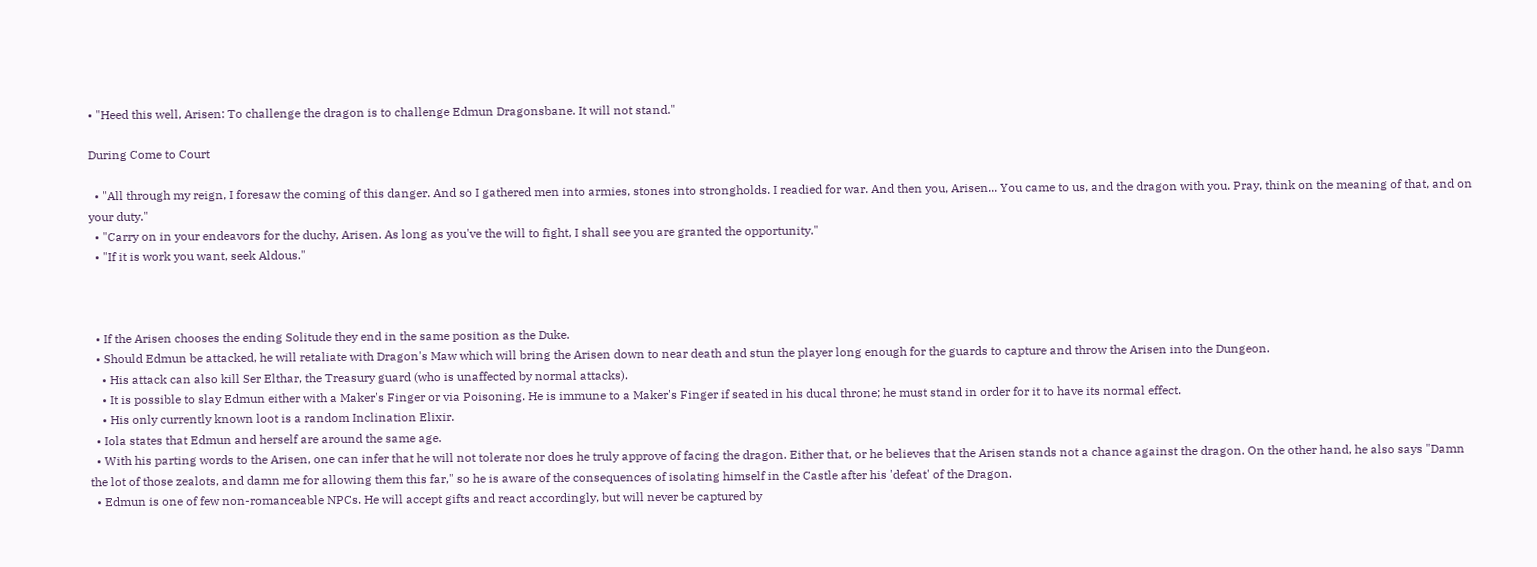• "Heed this well, Arisen: To challenge the dragon is to challenge Edmun Dragonsbane. It will not stand."

During Come to Court

  • "All through my reign, I foresaw the coming of this danger. And so I gathered men into armies, stones into strongholds. I readied for war. And then you, Arisen... You came to us, and the dragon with you. Pray, think on the meaning of that, and on your duty."
  • "Carry on in your endeavors for the duchy, Arisen. As long as you've the will to fight, I shall see you are granted the opportunity."
  • "If it is work you want, seek Aldous."



  • If the Arisen chooses the ending Solitude they end in the same position as the Duke.
  • Should Edmun be attacked, he will retaliate with Dragon's Maw which will bring the Arisen down to near death and stun the player long enough for the guards to capture and throw the Arisen into the Dungeon.
    • His attack can also kill Ser Elthar, the Treasury guard (who is unaffected by normal attacks).
    • It is possible to slay Edmun either with a Maker's Finger or via Poisoning. He is immune to a Maker's Finger if seated in his ducal throne; he must stand in order for it to have its normal effect.
    • His only currently known loot is a random Inclination Elixir.
  • Iola states that Edmun and herself are around the same age.
  • With his parting words to the Arisen, one can infer that he will not tolerate nor does he truly approve of facing the dragon. Either that, or he believes that the Arisen stands not a chance against the dragon. On the other hand, he also says "Damn the lot of those zealots, and damn me for allowing them this far," so he is aware of the consequences of isolating himself in the Castle after his 'defeat' of the Dragon.
  • Edmun is one of few non-romanceable NPCs. He will accept gifts and react accordingly, but will never be captured by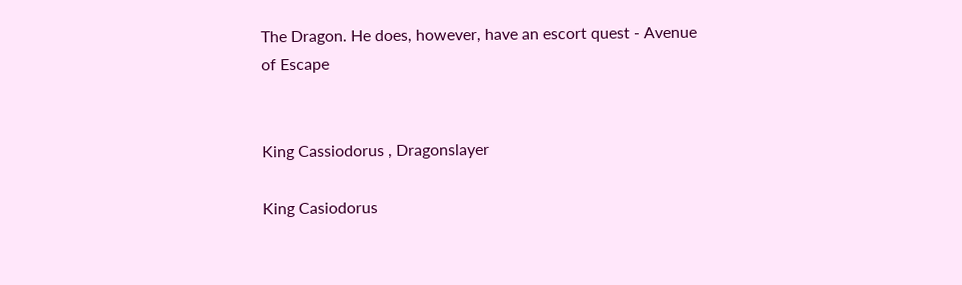The Dragon. He does, however, have an escort quest - Avenue of Escape


King Cassiodorus , Dragonslayer

King Casiodorus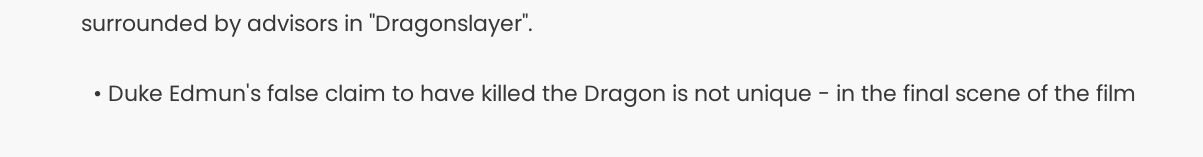surrounded by advisors in "Dragonslayer".

  • Duke Edmun's false claim to have killed the Dragon is not unique - in the final scene of the film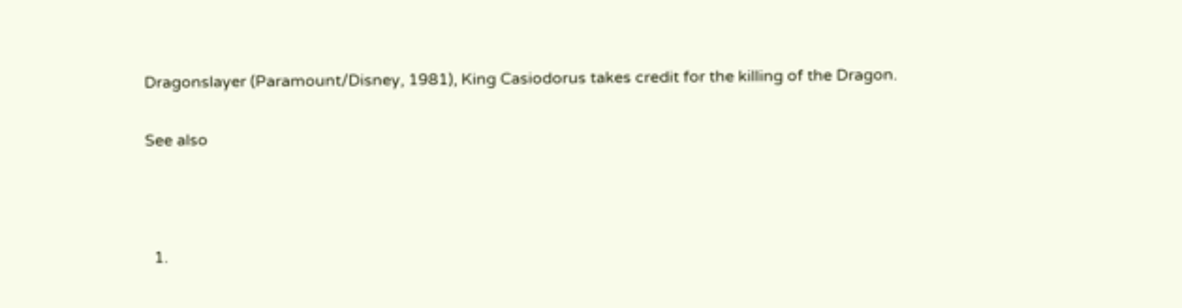Dragonslayer (Paramount/Disney, 1981), King Casiodorus takes credit for the killing of the Dragon.

See also



  1.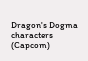Dragon's Dogma characters (Capcom)